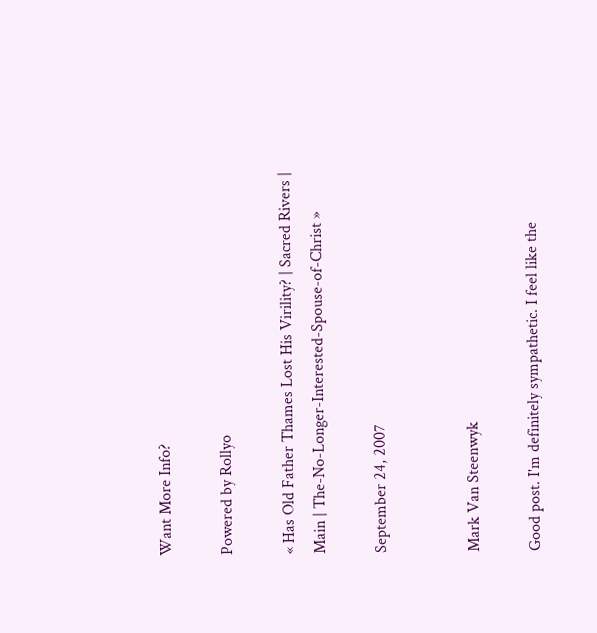Want More Info?

Powered by Rollyo

« Has Old Father Thames Lost His Virility? | Sacred Rivers | Main | The-No-Longer-Interested-Spouse-of-Christ »

September 24, 2007


Mark Van Steenwyk

Good post. I'm definitely sympathetic. I feel like the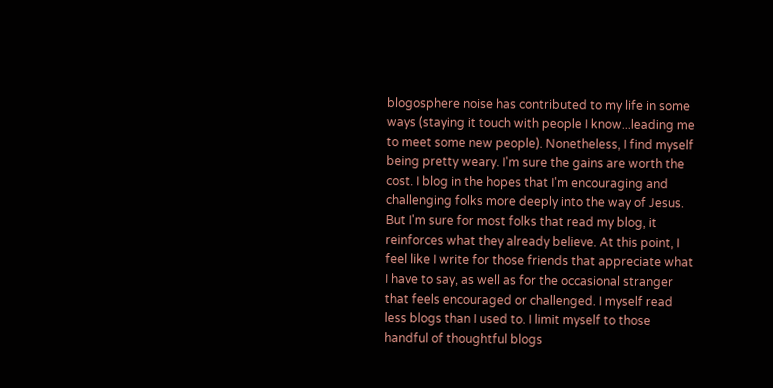blogosphere noise has contributed to my life in some ways (staying it touch with people I know...leading me to meet some new people). Nonetheless, I find myself being pretty weary. I'm sure the gains are worth the cost. I blog in the hopes that I'm encouraging and challenging folks more deeply into the way of Jesus. But I'm sure for most folks that read my blog, it reinforces what they already believe. At this point, I feel like I write for those friends that appreciate what I have to say, as well as for the occasional stranger that feels encouraged or challenged. I myself read less blogs than I used to. I limit myself to those handful of thoughtful blogs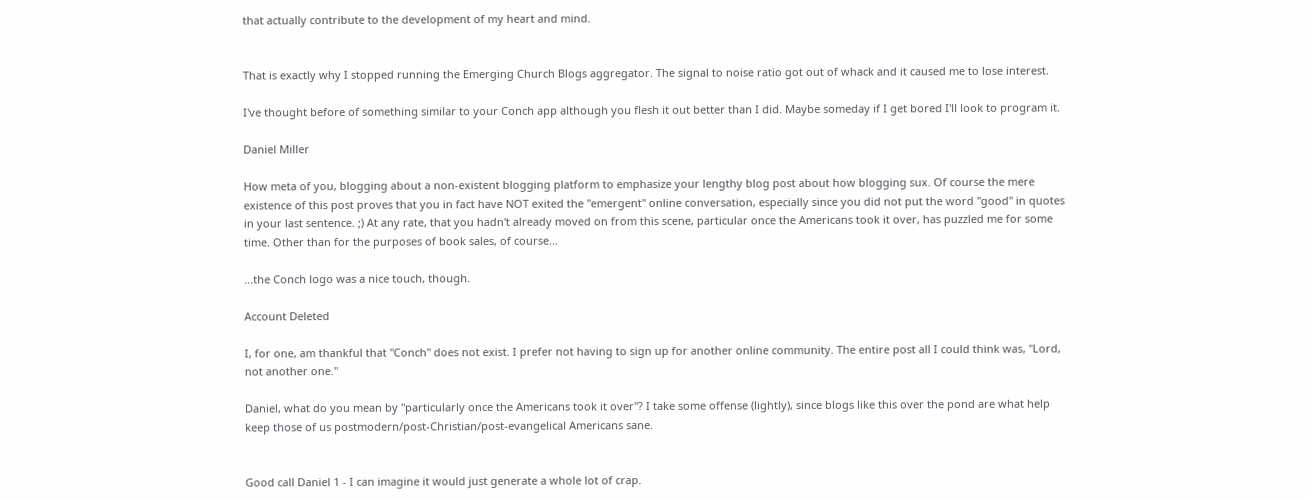that actually contribute to the development of my heart and mind.


That is exactly why I stopped running the Emerging Church Blogs aggregator. The signal to noise ratio got out of whack and it caused me to lose interest.

I've thought before of something similar to your Conch app although you flesh it out better than I did. Maybe someday if I get bored I'll look to program it.

Daniel Miller

How meta of you, blogging about a non-existent blogging platform to emphasize your lengthy blog post about how blogging sux. Of course the mere existence of this post proves that you in fact have NOT exited the "emergent" online conversation, especially since you did not put the word "good" in quotes in your last sentence. ;) At any rate, that you hadn't already moved on from this scene, particular once the Americans took it over, has puzzled me for some time. Other than for the purposes of book sales, of course...

...the Conch logo was a nice touch, though.

Account Deleted

I, for one, am thankful that "Conch" does not exist. I prefer not having to sign up for another online community. The entire post all I could think was, "Lord, not another one."

Daniel, what do you mean by "particularly once the Americans took it over"? I take some offense (lightly), since blogs like this over the pond are what help keep those of us postmodern/post-Christian/post-evangelical Americans sane.


Good call Daniel 1 - I can imagine it would just generate a whole lot of crap.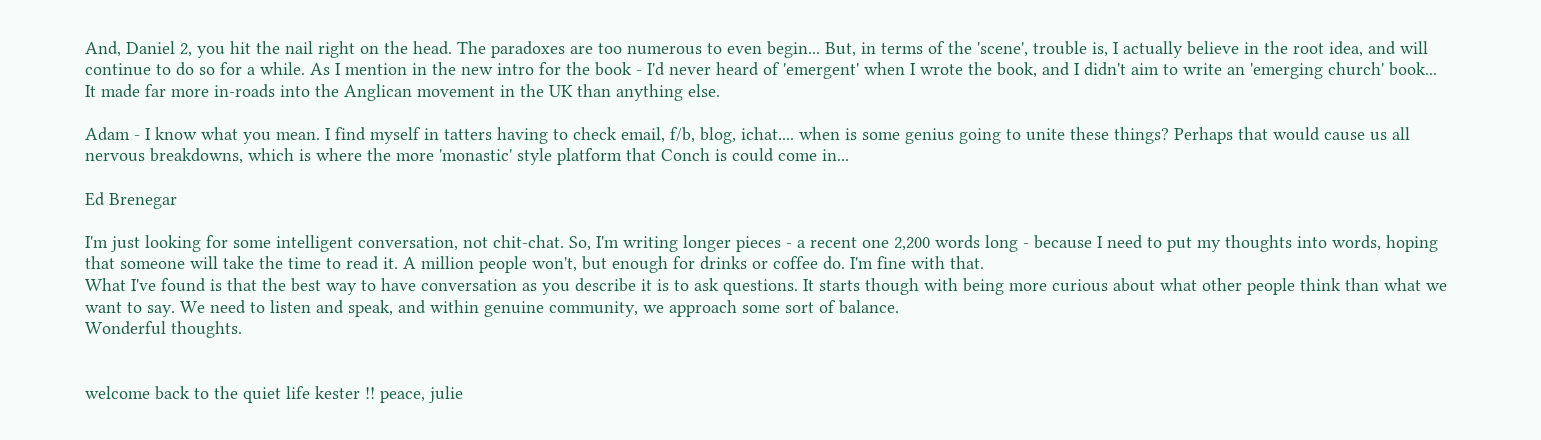And, Daniel 2, you hit the nail right on the head. The paradoxes are too numerous to even begin... But, in terms of the 'scene', trouble is, I actually believe in the root idea, and will continue to do so for a while. As I mention in the new intro for the book - I'd never heard of 'emergent' when I wrote the book, and I didn't aim to write an 'emerging church' book... It made far more in-roads into the Anglican movement in the UK than anything else.

Adam - I know what you mean. I find myself in tatters having to check email, f/b, blog, ichat.... when is some genius going to unite these things? Perhaps that would cause us all nervous breakdowns, which is where the more 'monastic' style platform that Conch is could come in...

Ed Brenegar

I'm just looking for some intelligent conversation, not chit-chat. So, I'm writing longer pieces - a recent one 2,200 words long - because I need to put my thoughts into words, hoping that someone will take the time to read it. A million people won't, but enough for drinks or coffee do. I'm fine with that.
What I've found is that the best way to have conversation as you describe it is to ask questions. It starts though with being more curious about what other people think than what we want to say. We need to listen and speak, and within genuine community, we approach some sort of balance.
Wonderful thoughts.


welcome back to the quiet life kester !! peace, julie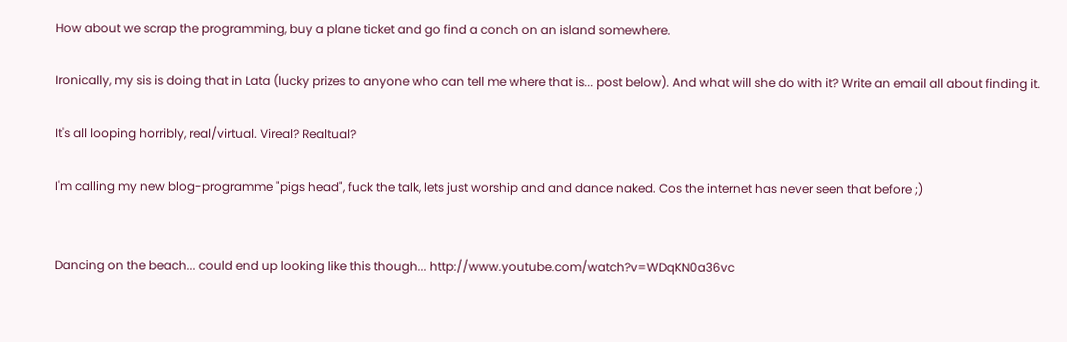How about we scrap the programming, buy a plane ticket and go find a conch on an island somewhere.

Ironically, my sis is doing that in Lata (lucky prizes to anyone who can tell me where that is... post below). And what will she do with it? Write an email all about finding it.

It's all looping horribly, real/virtual. Vireal? Realtual?

I'm calling my new blog-programme "pigs head", fuck the talk, lets just worship and and dance naked. Cos the internet has never seen that before ;)


Dancing on the beach... could end up looking like this though... http://www.youtube.com/watch?v=WDqKN0a36vc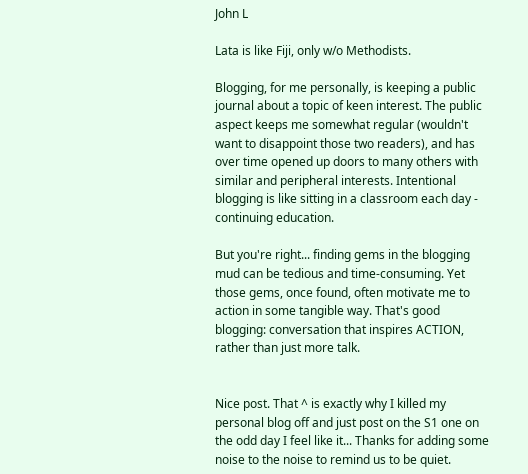John L

Lata is like Fiji, only w/o Methodists.

Blogging, for me personally, is keeping a public journal about a topic of keen interest. The public aspect keeps me somewhat regular (wouldn't want to disappoint those two readers), and has over time opened up doors to many others with similar and peripheral interests. Intentional blogging is like sitting in a classroom each day - continuing education.

But you're right... finding gems in the blogging mud can be tedious and time-consuming. Yet those gems, once found, often motivate me to action in some tangible way. That's good blogging: conversation that inspires ACTION, rather than just more talk.


Nice post. That ^ is exactly why I killed my personal blog off and just post on the S1 one on the odd day I feel like it... Thanks for adding some noise to the noise to remind us to be quiet.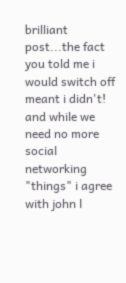brilliant post...the fact you told me i would switch off meant i didn't!
and while we need no more social networking "things" i agree with john l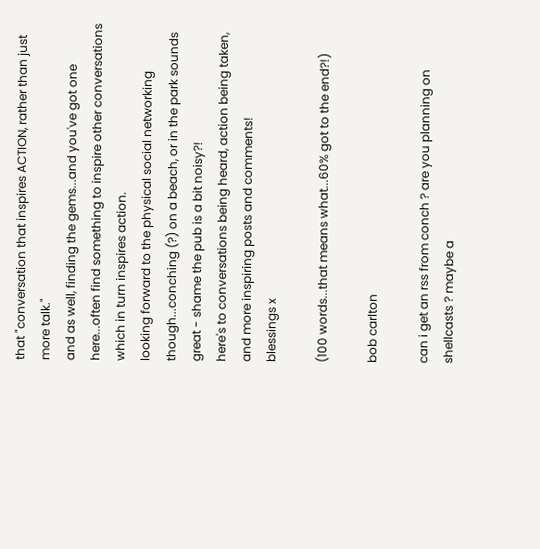that "conversation that inspires ACTION, rather than just more talk."
and as well, finding the gems...and you've got one here...often find something to inspire other conversations which in turn inspires action.
looking forward to the physical social networking though...conching (?) on a beach, or in the park sounds great - shame the pub is a bit noisy?!
here's to conversations being heard, action being taken, and more inspiring posts and comments!
blessings x

(100 words...that means what...60% got to the end?!)

bob carlton

can i get an rss from conch ? are you planning on shellcasts ? maybe a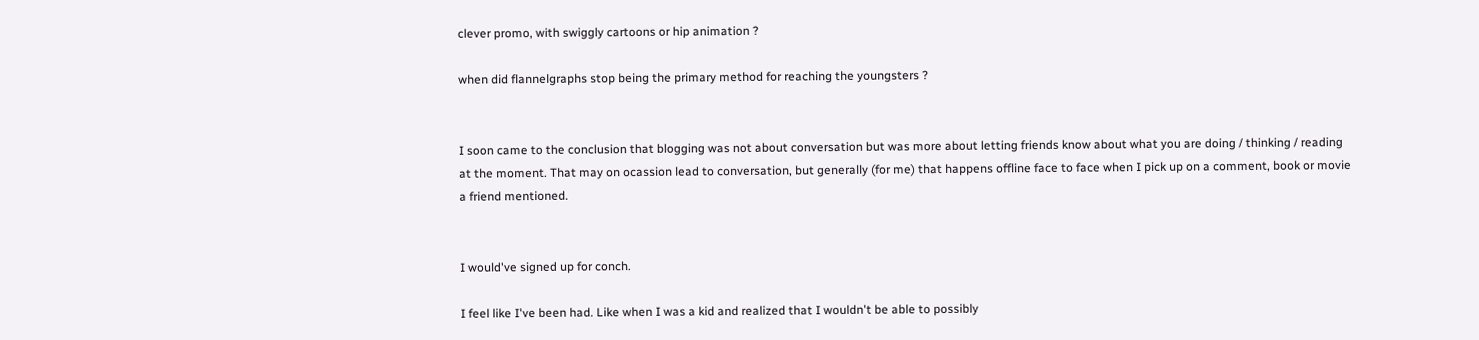clever promo, with swiggly cartoons or hip animation ?

when did flannelgraphs stop being the primary method for reaching the youngsters ?


I soon came to the conclusion that blogging was not about conversation but was more about letting friends know about what you are doing / thinking / reading at the moment. That may on ocassion lead to conversation, but generally (for me) that happens offline face to face when I pick up on a comment, book or movie a friend mentioned.


I would've signed up for conch.

I feel like I've been had. Like when I was a kid and realized that I wouldn't be able to possibly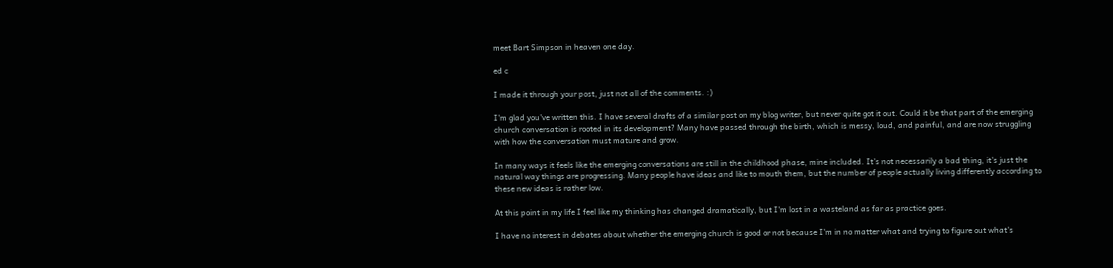meet Bart Simpson in heaven one day.

ed c

I made it through your post, just not all of the comments. :)

I'm glad you've written this. I have several drafts of a similar post on my blog writer, but never quite got it out. Could it be that part of the emerging church conversation is rooted in its development? Many have passed through the birth, which is messy, loud, and painful, and are now struggling with how the conversation must mature and grow.

In many ways it feels like the emerging conversations are still in the childhood phase, mine included. It's not necessarily a bad thing, it's just the natural way things are progressing. Many people have ideas and like to mouth them, but the number of people actually living differently according to these new ideas is rather low.

At this point in my life I feel like my thinking has changed dramatically, but I'm lost in a wasteland as far as practice goes.

I have no interest in debates about whether the emerging church is good or not because I'm in no matter what and trying to figure out what's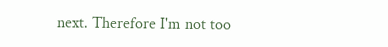next. Therefore I'm not too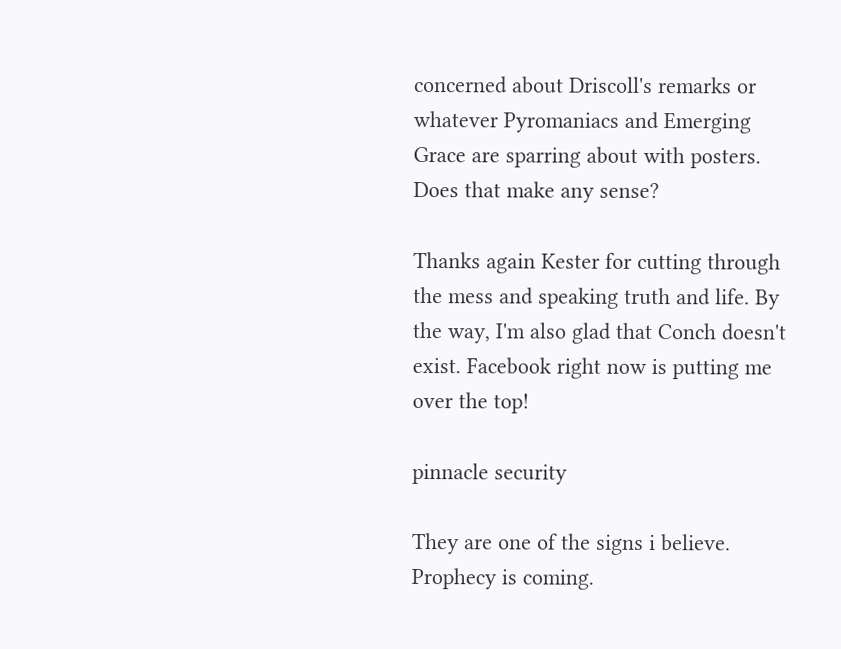concerned about Driscoll's remarks or whatever Pyromaniacs and Emerging Grace are sparring about with posters. Does that make any sense?

Thanks again Kester for cutting through the mess and speaking truth and life. By the way, I'm also glad that Conch doesn't exist. Facebook right now is putting me over the top!

pinnacle security

They are one of the signs i believe. Prophecy is coming.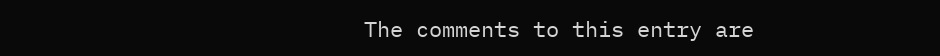The comments to this entry are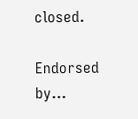closed.

Endorsed by...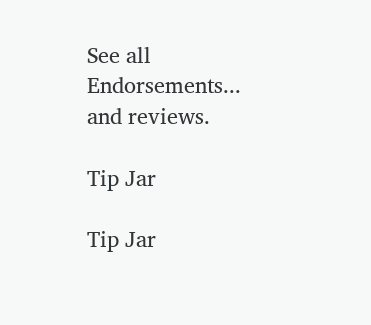See all Endorsements...
and reviews.

Tip Jar

Tip Jar